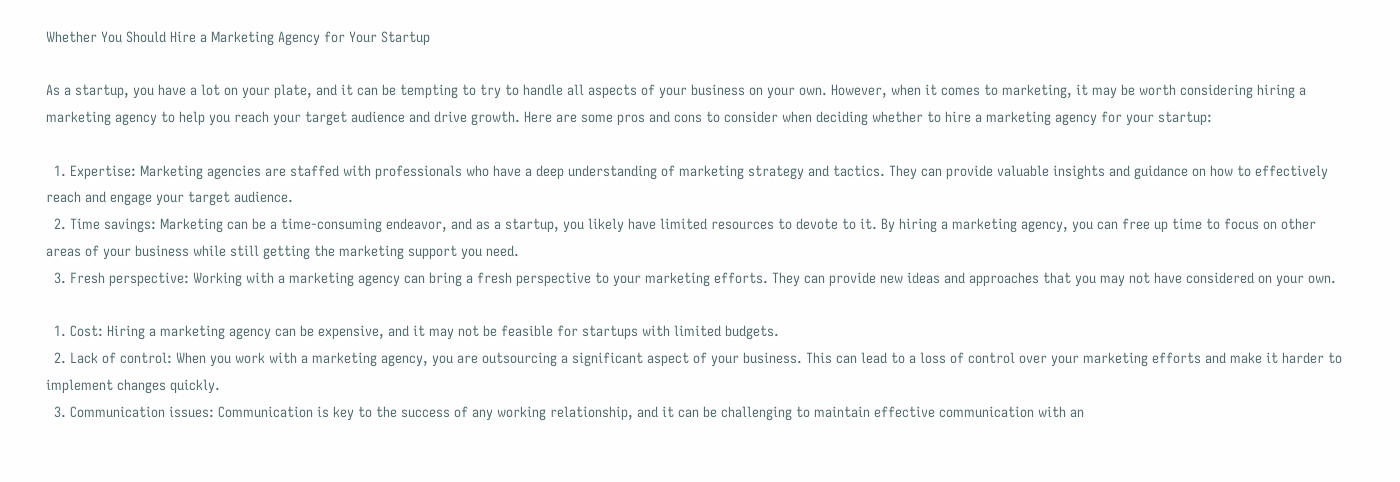Whether You Should Hire a Marketing Agency for Your Startup

As a startup, you have a lot on your plate, and it can be tempting to try to handle all aspects of your business on your own. However, when it comes to marketing, it may be worth considering hiring a marketing agency to help you reach your target audience and drive growth. Here are some pros and cons to consider when deciding whether to hire a marketing agency for your startup:

  1. Expertise: Marketing agencies are staffed with professionals who have a deep understanding of marketing strategy and tactics. They can provide valuable insights and guidance on how to effectively reach and engage your target audience.
  2. Time savings: Marketing can be a time-consuming endeavor, and as a startup, you likely have limited resources to devote to it. By hiring a marketing agency, you can free up time to focus on other areas of your business while still getting the marketing support you need.
  3. Fresh perspective: Working with a marketing agency can bring a fresh perspective to your marketing efforts. They can provide new ideas and approaches that you may not have considered on your own.

  1. Cost: Hiring a marketing agency can be expensive, and it may not be feasible for startups with limited budgets.
  2. Lack of control: When you work with a marketing agency, you are outsourcing a significant aspect of your business. This can lead to a loss of control over your marketing efforts and make it harder to implement changes quickly.
  3. Communication issues: Communication is key to the success of any working relationship, and it can be challenging to maintain effective communication with an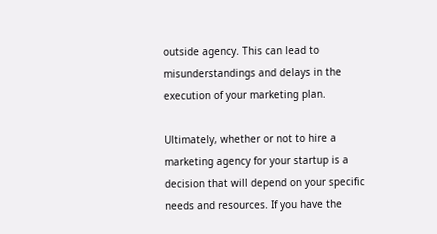outside agency. This can lead to misunderstandings and delays in the execution of your marketing plan.

Ultimately, whether or not to hire a marketing agency for your startup is a decision that will depend on your specific needs and resources. If you have the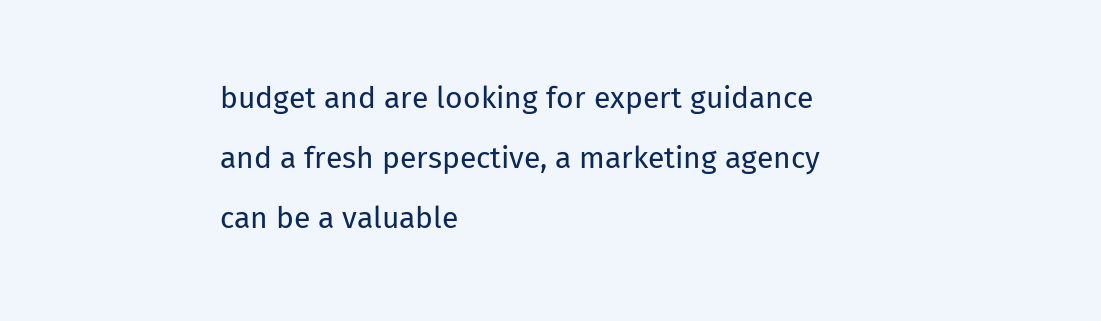budget and are looking for expert guidance and a fresh perspective, a marketing agency can be a valuable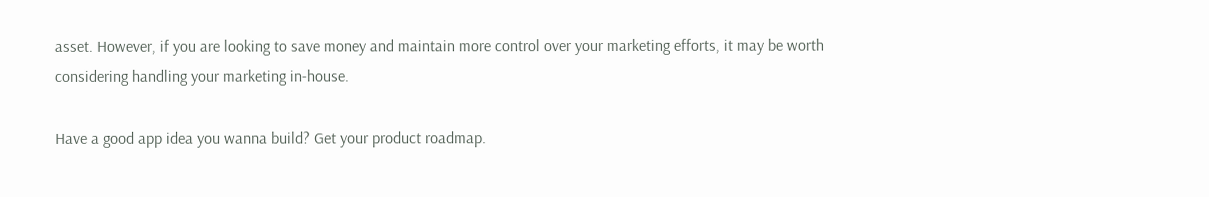asset. However, if you are looking to save money and maintain more control over your marketing efforts, it may be worth considering handling your marketing in-house.

Have a good app idea you wanna build? Get your product roadmap.